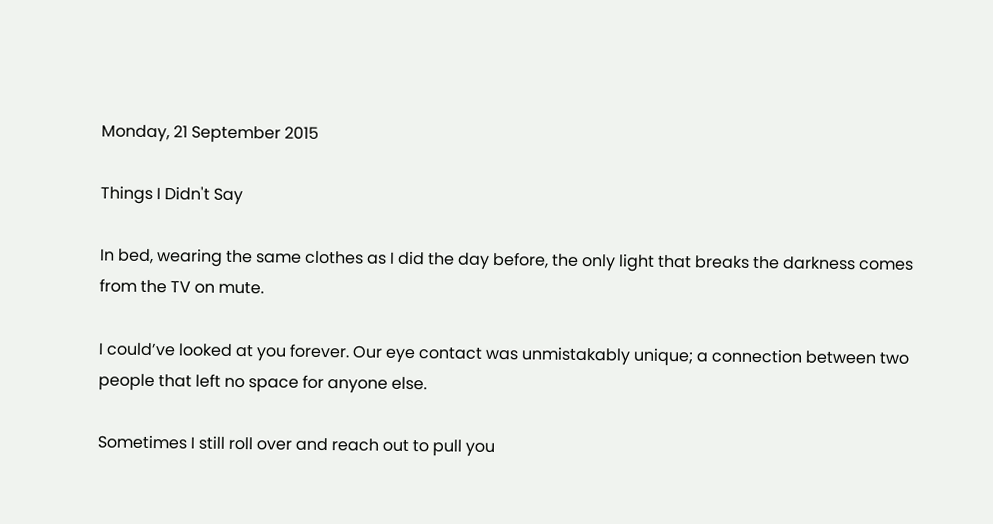Monday, 21 September 2015

Things I Didn't Say

In bed, wearing the same clothes as I did the day before, the only light that breaks the darkness comes from the TV on mute.

I could’ve looked at you forever. Our eye contact was unmistakably unique; a connection between two people that left no space for anyone else.

Sometimes I still roll over and reach out to pull you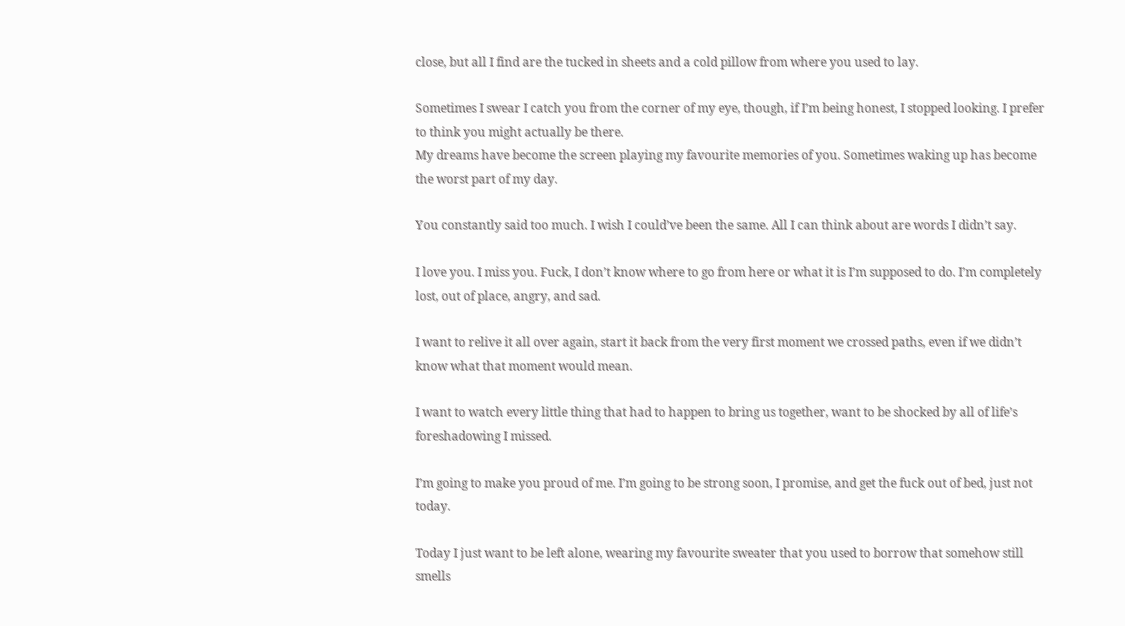close, but all I find are the tucked in sheets and a cold pillow from where you used to lay.

Sometimes I swear I catch you from the corner of my eye, though, if I’m being honest, I stopped looking. I prefer to think you might actually be there.
My dreams have become the screen playing my favourite memories of you. Sometimes waking up has become the worst part of my day.

You constantly said too much. I wish I could’ve been the same. All I can think about are words I didn’t say.

I love you. I miss you. Fuck, I don’t know where to go from here or what it is I’m supposed to do. I’m completely lost, out of place, angry, and sad.

I want to relive it all over again, start it back from the very first moment we crossed paths, even if we didn’t know what that moment would mean.

I want to watch every little thing that had to happen to bring us together, want to be shocked by all of life’s foreshadowing I missed.

I’m going to make you proud of me. I’m going to be strong soon, I promise, and get the fuck out of bed, just not today.

Today I just want to be left alone, wearing my favourite sweater that you used to borrow that somehow still smells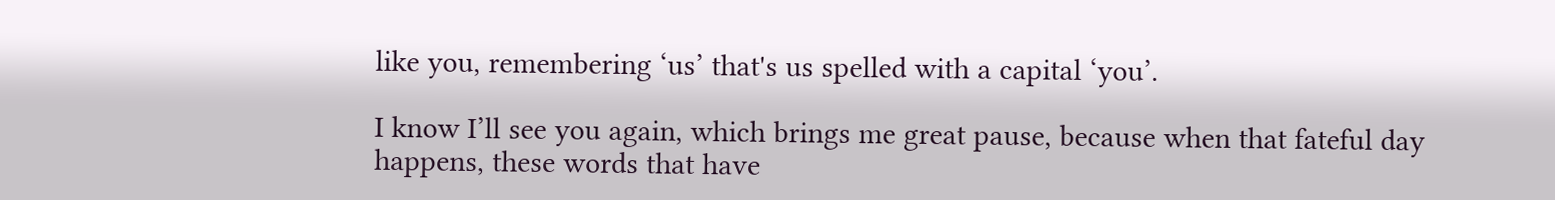like you, remembering ‘us’ that's us spelled with a capital ‘you’.

I know I’ll see you again, which brings me great pause, because when that fateful day happens, these words that have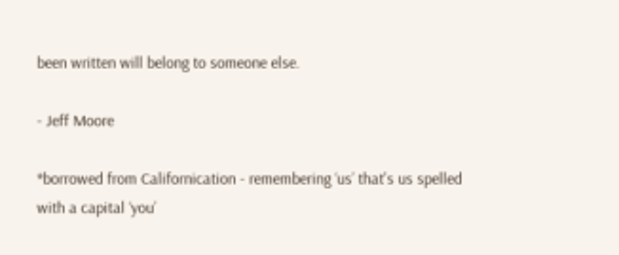been written will belong to someone else.

- Jeff Moore

*borrowed from Californication - remembering ‘us’ that's us spelled with a capital ‘you’